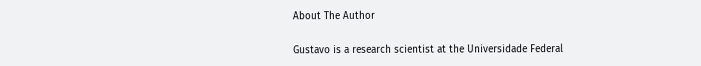About The Author

Gustavo is a research scientist at the Universidade Federal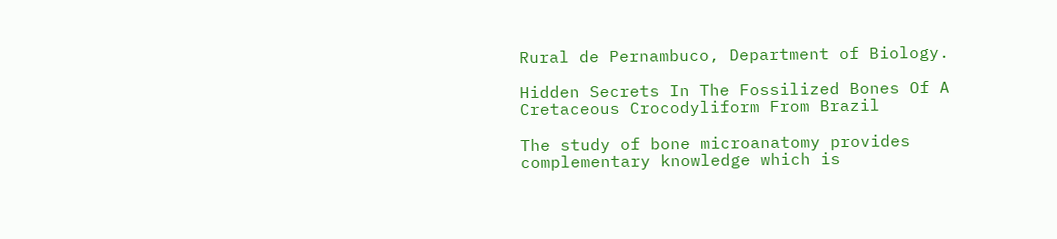Rural de Pernambuco, Department of Biology.

Hidden Secrets In The Fossilized Bones Of A Cretaceous Crocodyliform From Brazil

The study of bone microanatomy provides complementary knowledge which is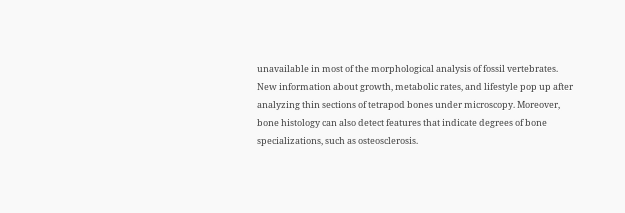unavailable in most of the morphological analysis of fossil vertebrates. New information about growth, metabolic rates, and lifestyle pop up after analyzing thin sections of tetrapod bones under microscopy. Moreover, bone histology can also detect features that indicate degrees of bone specializations, such as osteosclerosis.